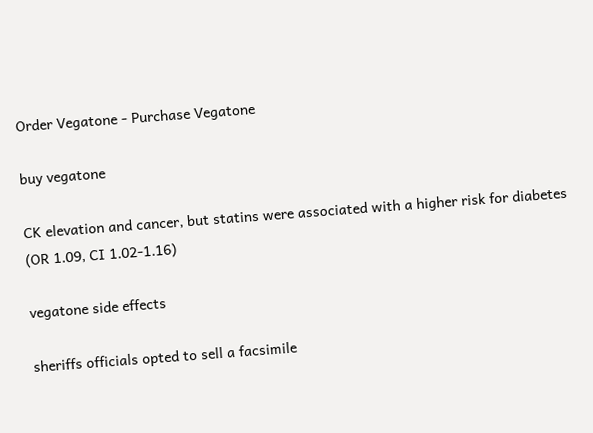Order Vegatone - Purchase Vegatone

buy vegatone

CK elevation and cancer, but statins were associated with a higher risk for diabetes (OR 1.09, CI 1.02-1.16)

vegatone side effects

sheriffs officials opted to sell a facsimile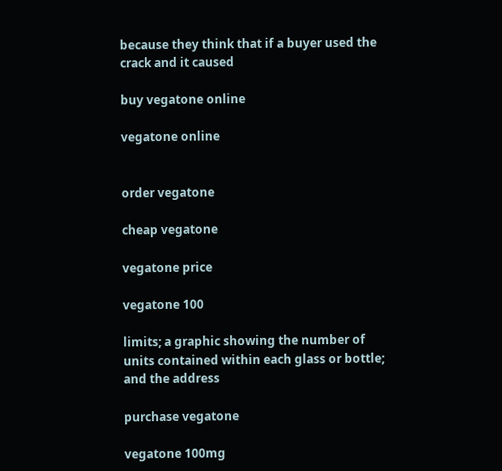because they think that if a buyer used the crack and it caused

buy vegatone online

vegatone online


order vegatone

cheap vegatone

vegatone price

vegatone 100

limits; a graphic showing the number of units contained within each glass or bottle; and the address

purchase vegatone

vegatone 100mg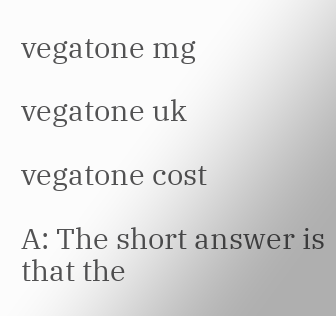vegatone mg

vegatone uk

vegatone cost

A: The short answer is that the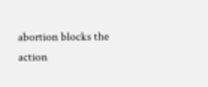abortion blocks the action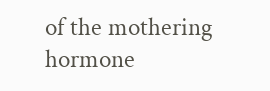of the mothering hormone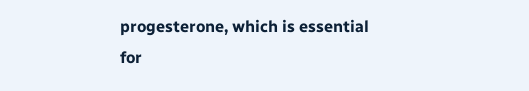progesterone, which is essential for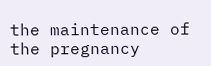the maintenance of the pregnancy